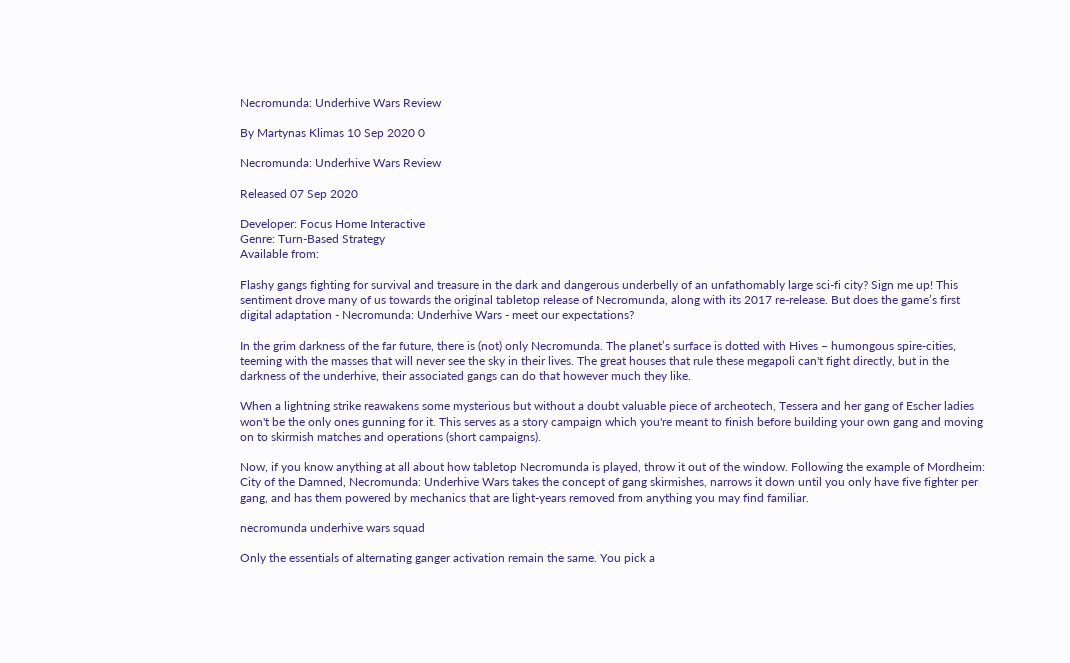Necromunda: Underhive Wars Review

By Martynas Klimas 10 Sep 2020 0

Necromunda: Underhive Wars Review

Released 07 Sep 2020

Developer: Focus Home Interactive
Genre: Turn-Based Strategy
Available from:

Flashy gangs fighting for survival and treasure in the dark and dangerous underbelly of an unfathomably large sci-fi city? Sign me up! This sentiment drove many of us towards the original tabletop release of Necromunda, along with its 2017 re-release. But does the game’s first digital adaptation - Necromunda: Underhive Wars - meet our expectations?

In the grim darkness of the far future, there is (not) only Necromunda. The planet’s surface is dotted with Hives – humongous spire-cities, teeming with the masses that will never see the sky in their lives. The great houses that rule these megapoli can't fight directly, but in the darkness of the underhive, their associated gangs can do that however much they like.

When a lightning strike reawakens some mysterious but without a doubt valuable piece of archeotech, Tessera and her gang of Escher ladies won't be the only ones gunning for it. This serves as a story campaign which you're meant to finish before building your own gang and moving on to skirmish matches and operations (short campaigns).

Now, if you know anything at all about how tabletop Necromunda is played, throw it out of the window. Following the example of Mordheim: City of the Damned, Necromunda: Underhive Wars takes the concept of gang skirmishes, narrows it down until you only have five fighter per gang, and has them powered by mechanics that are light-years removed from anything you may find familiar.

necromunda underhive wars squad

Only the essentials of alternating ganger activation remain the same. You pick a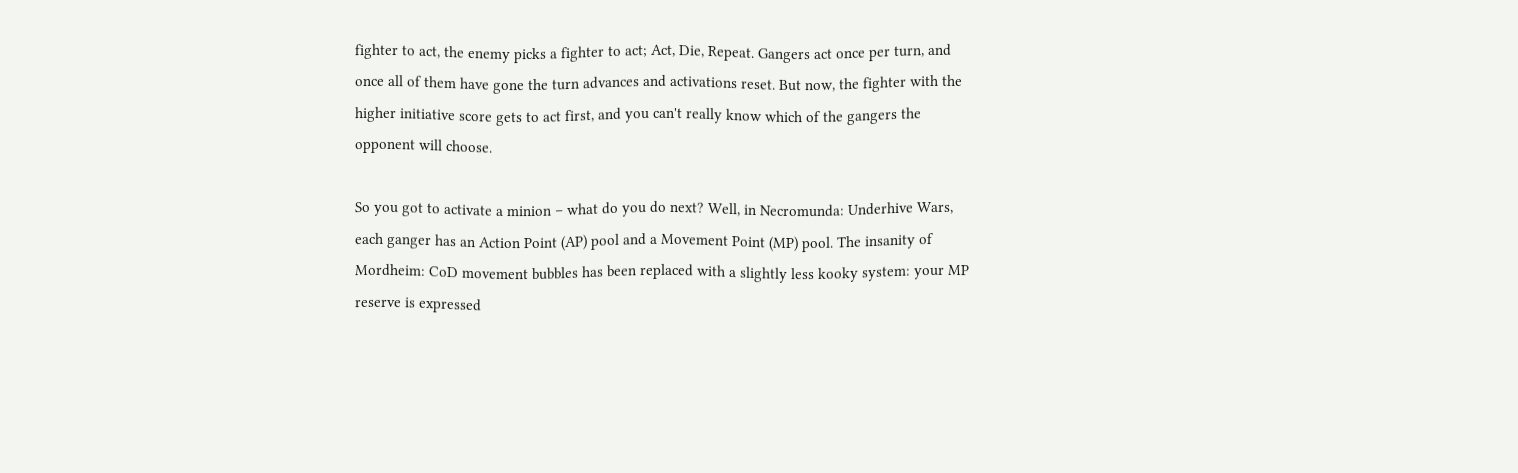fighter to act, the enemy picks a fighter to act; Act, Die, Repeat. Gangers act once per turn, and once all of them have gone the turn advances and activations reset. But now, the fighter with the higher initiative score gets to act first, and you can't really know which of the gangers the opponent will choose.

So you got to activate a minion – what do you do next? Well, in Necromunda: Underhive Wars, each ganger has an Action Point (AP) pool and a Movement Point (MP) pool. The insanity of Mordheim: CoD movement bubbles has been replaced with a slightly less kooky system: your MP reserve is expressed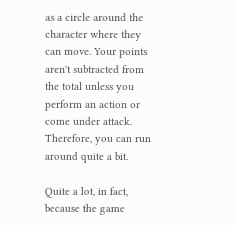as a circle around the character where they can move. Your points aren't subtracted from the total unless you perform an action or come under attack. Therefore, you can run around quite a bit.

Quite a lot, in fact, because the game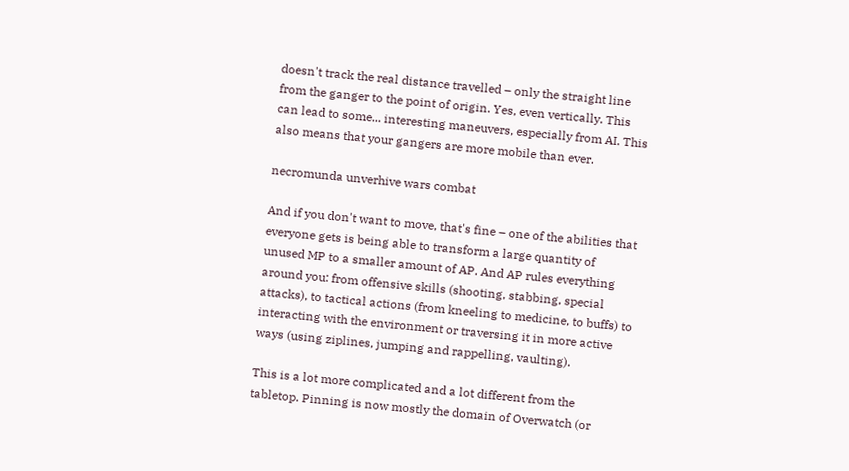doesn't track the real distance travelled – only the straight line from the ganger to the point of origin. Yes, even vertically. This can lead to some... interesting maneuvers, especially from AI. This also means that your gangers are more mobile than ever.

necromunda unverhive wars combat

And if you don't want to move, that's fine – one of the abilities that everyone gets is being able to transform a large quantity of unused MP to a smaller amount of AP. And AP rules everything around you: from offensive skills (shooting, stabbing, special attacks), to tactical actions (from kneeling to medicine, to buffs) to interacting with the environment or traversing it in more active ways (using ziplines, jumping and rappelling, vaulting).

This is a lot more complicated and a lot different from the tabletop. Pinning is now mostly the domain of Overwatch (or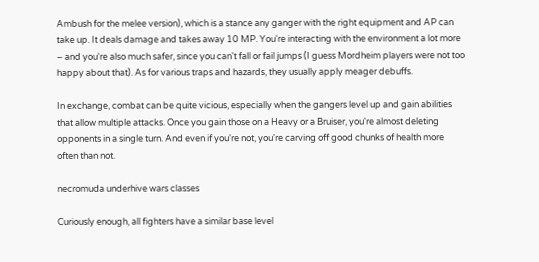Ambush for the melee version), which is a stance any ganger with the right equipment and AP can take up. It deals damage and takes away 10 MP. You're interacting with the environment a lot more – and you're also much safer, since you can't fall or fail jumps (I guess Mordheim players were not too happy about that). As for various traps and hazards, they usually apply meager debuffs.

In exchange, combat can be quite vicious, especially when the gangers level up and gain abilities that allow multiple attacks. Once you gain those on a Heavy or a Bruiser, you're almost deleting opponents in a single turn. And even if you're not, you're carving off good chunks of health more often than not.

necromuda underhive wars classes

Curiously enough, all fighters have a similar base level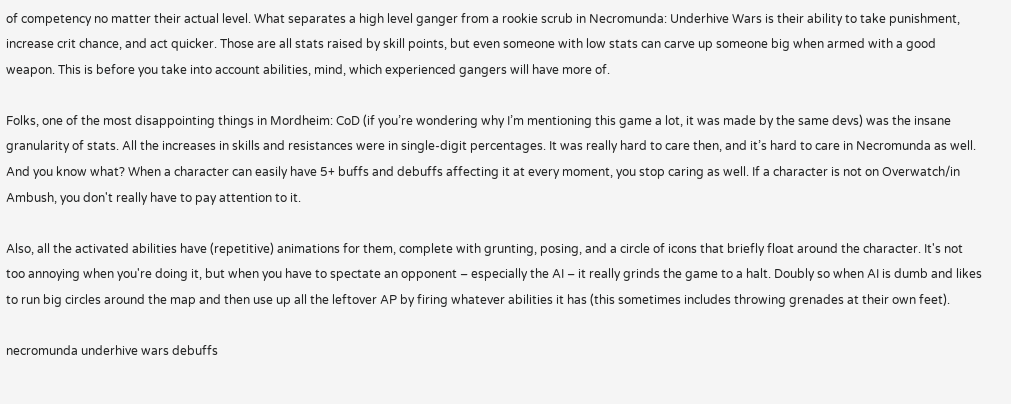of competency no matter their actual level. What separates a high level ganger from a rookie scrub in Necromunda: Underhive Wars is their ability to take punishment, increase crit chance, and act quicker. Those are all stats raised by skill points, but even someone with low stats can carve up someone big when armed with a good weapon. This is before you take into account abilities, mind, which experienced gangers will have more of.

Folks, one of the most disappointing things in Mordheim: CoD (if you’re wondering why I’m mentioning this game a lot, it was made by the same devs) was the insane granularity of stats. All the increases in skills and resistances were in single-digit percentages. It was really hard to care then, and it’s hard to care in Necromunda as well. And you know what? When a character can easily have 5+ buffs and debuffs affecting it at every moment, you stop caring as well. If a character is not on Overwatch/in Ambush, you don't really have to pay attention to it.

Also, all the activated abilities have (repetitive) animations for them, complete with grunting, posing, and a circle of icons that briefly float around the character. It's not too annoying when you're doing it, but when you have to spectate an opponent – especially the AI – it really grinds the game to a halt. Doubly so when AI is dumb and likes to run big circles around the map and then use up all the leftover AP by firing whatever abilities it has (this sometimes includes throwing grenades at their own feet).

necromunda underhive wars debuffs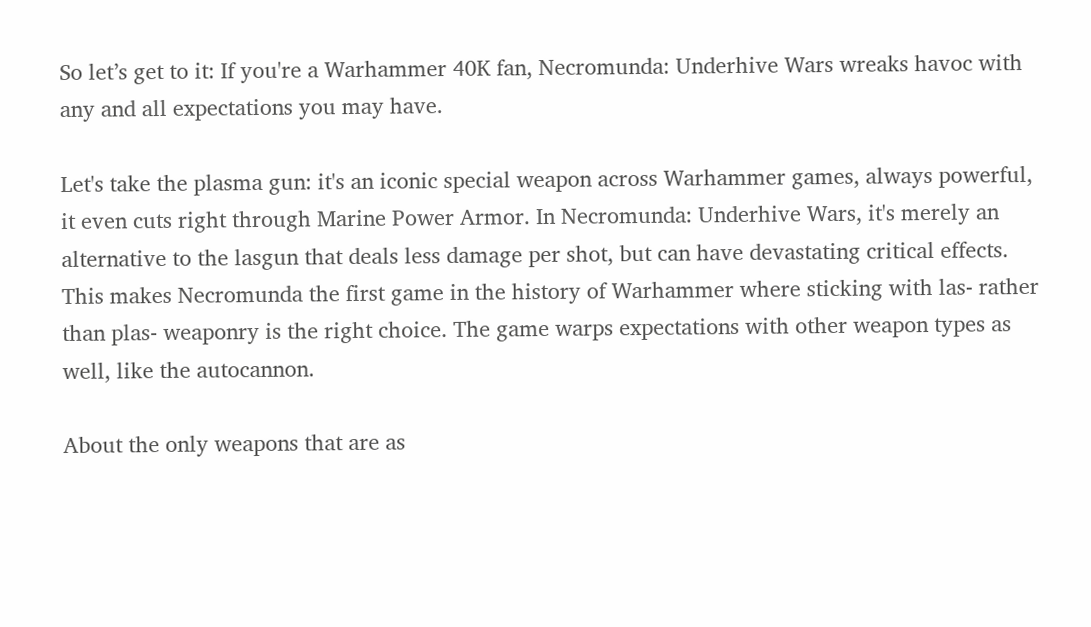So let’s get to it: If you're a Warhammer 40K fan, Necromunda: Underhive Wars wreaks havoc with any and all expectations you may have.

Let's take the plasma gun: it's an iconic special weapon across Warhammer games, always powerful, it even cuts right through Marine Power Armor. In Necromunda: Underhive Wars, it's merely an alternative to the lasgun that deals less damage per shot, but can have devastating critical effects. This makes Necromunda the first game in the history of Warhammer where sticking with las- rather than plas- weaponry is the right choice. The game warps expectations with other weapon types as well, like the autocannon.

About the only weapons that are as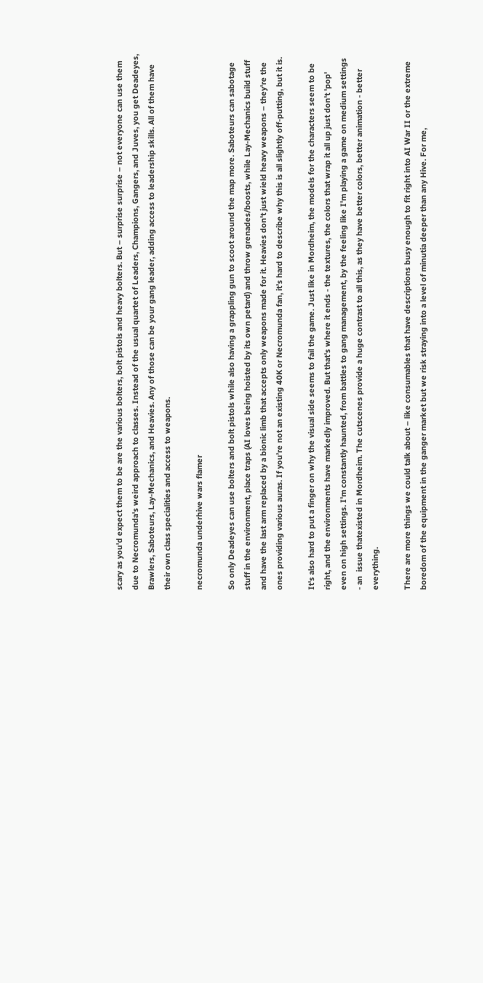scary as you'd expect them to be are the various bolters, bolt pistols and heavy bolters. But – surprise surprise – not everyone can use them due to Necromunda's weird approach to classes. Instead of the usual quartet of Leaders, Champions, Gangers, and Juves, you get Deadeyes, Brawlers, Saboteurs, Lay-Mechanics, and Heavies. Any of those can be your gang leader, adding access to leadership skills. All of them have their own class specialities and access to weapons.

necromunda underhive wars flamer

So only Deadeyes can use bolters and bolt pistols while also having a grappling gun to scoot around the map more. Saboteurs can sabotage stuff in the environment, place traps (AI loves being hoisted by its own petard) and throw grenades/boosts, while Lay-Mechanics build stuff and have the last arm replaced by a bionic limb that accepts only weapons made for it. Heavies don't just wield heavy weapons – they're the ones providing various auras. If you’re not an existing 40K or Necromunda fan, it’s hard to describe why this is all slightly off-putting, but it is.

It's also hard to put a finger on why the visual side seems to fail the game. Just like in Mordheim, the models for the characters seem to be right, and the environments have markedly improved. But that's where it ends - the textures, the colors that wrap it all up just don't 'pop' even on high settings. I'm constantly haunted, from battles to gang management, by the feeling like I'm playing a game on medium settings - an  issue thatexisted in Mordheim. The cutscenes provide a huge contrast to all this, as they have better colors, better animation - better everything.

There are more things we could talk about – like consumables that have descriptions busy enough to fit right into AI War II or the extreme boredom of the equipment in the ganger market but we risk straying into a level of minutia deeper than any Hive. For me,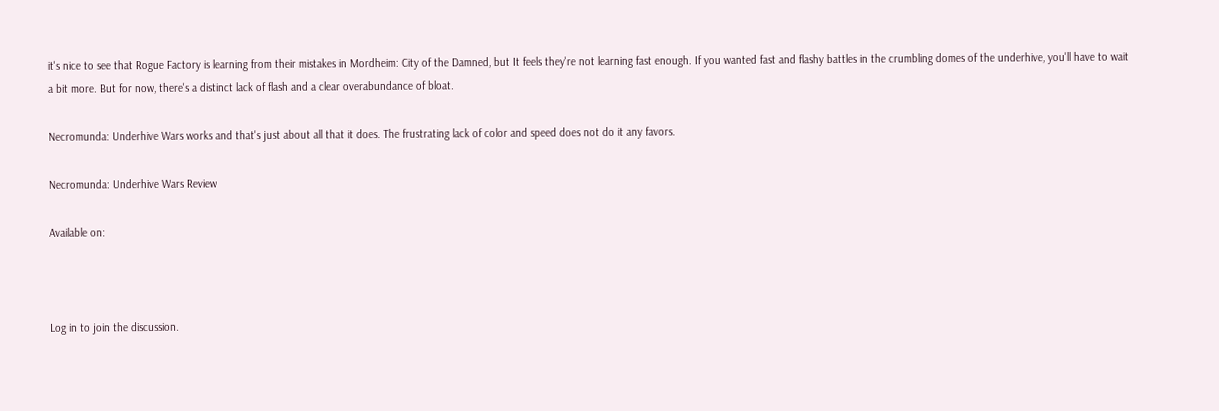it's nice to see that Rogue Factory is learning from their mistakes in Mordheim: City of the Damned, but It feels they're not learning fast enough. If you wanted fast and flashy battles in the crumbling domes of the underhive, you'll have to wait a bit more. But for now, there's a distinct lack of flash and a clear overabundance of bloat.

Necromunda: Underhive Wars works and that's just about all that it does. The frustrating lack of color and speed does not do it any favors.

Necromunda: Underhive Wars Review

Available on:



Log in to join the discussion.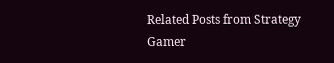Related Posts from Strategy Gamer